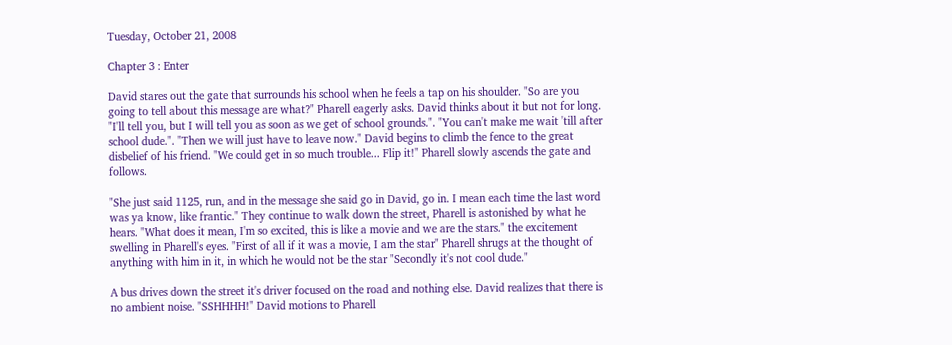Tuesday, October 21, 2008

Chapter 3 : Enter

David stares out the gate that surrounds his school when he feels a tap on his shoulder. "So are you going to tell about this message are what?" Pharell eagerly asks. David thinks about it but not for long. "I'll tell you, but I will tell you as soon as we get of school grounds.". "You can't make me wait 'till after school dude.". "Then we will just have to leave now." David begins to climb the fence to the great disbelief of his friend. "We could get in so much trouble... Flip it!" Pharell slowly ascends the gate and follows.

"She just said 1125, run, and in the message she said go in David, go in. I mean each time the last word was ya know, like frantic." They continue to walk down the street, Pharell is astonished by what he hears. "What does it mean, I'm so excited, this is like a movie and we are the stars." the excitement swelling in Pharell's eyes. "First of all if it was a movie, I am the star" Pharell shrugs at the thought of anything with him in it, in which he would not be the star "Secondly it's not cool dude."

A bus drives down the street it's driver focused on the road and nothing else. David realizes that there is no ambient noise. "SSHHHH!" David motions to Pharell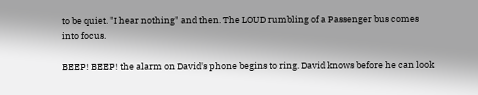to be quiet. "I hear nothing" and then. The LOUD rumbling of a Passenger bus comes into focus.

BEEP! BEEP! the alarm on David's phone begins to ring. David knows before he can look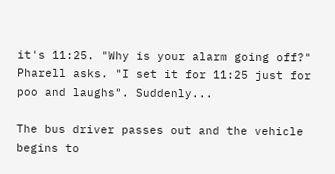it's 11:25. "Why is your alarm going off?" Pharell asks. "I set it for 11:25 just for poo and laughs". Suddenly...

The bus driver passes out and the vehicle begins to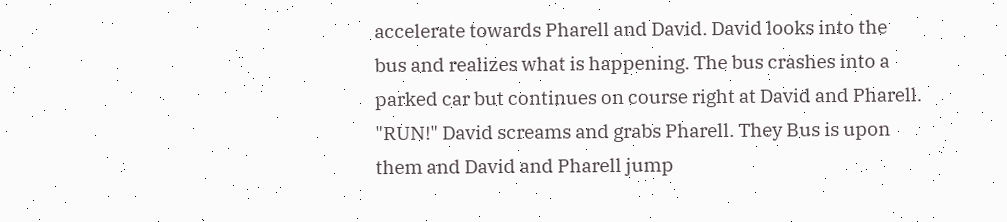accelerate towards Pharell and David. David looks into the bus and realizes what is happening. The bus crashes into a parked car but continues on course right at David and Pharell. "RUN!" David screams and grabs Pharell. They Bus is upon them and David and Pharell jump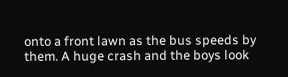onto a front lawn as the bus speeds by them. A huge crash and the boys look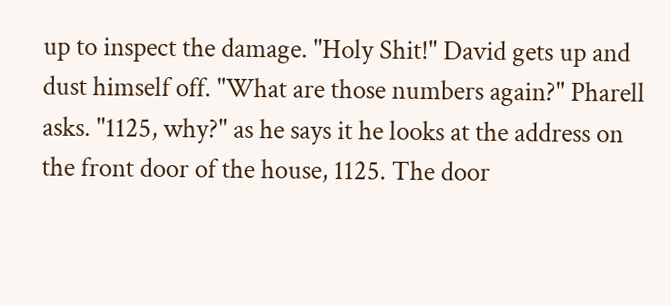up to inspect the damage. "Holy Shit!" David gets up and dust himself off. "What are those numbers again?" Pharell asks. "1125, why?" as he says it he looks at the address on the front door of the house, 1125. The door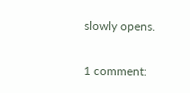slowly opens.

1 comment: